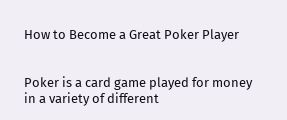How to Become a Great Poker Player


Poker is a card game played for money in a variety of different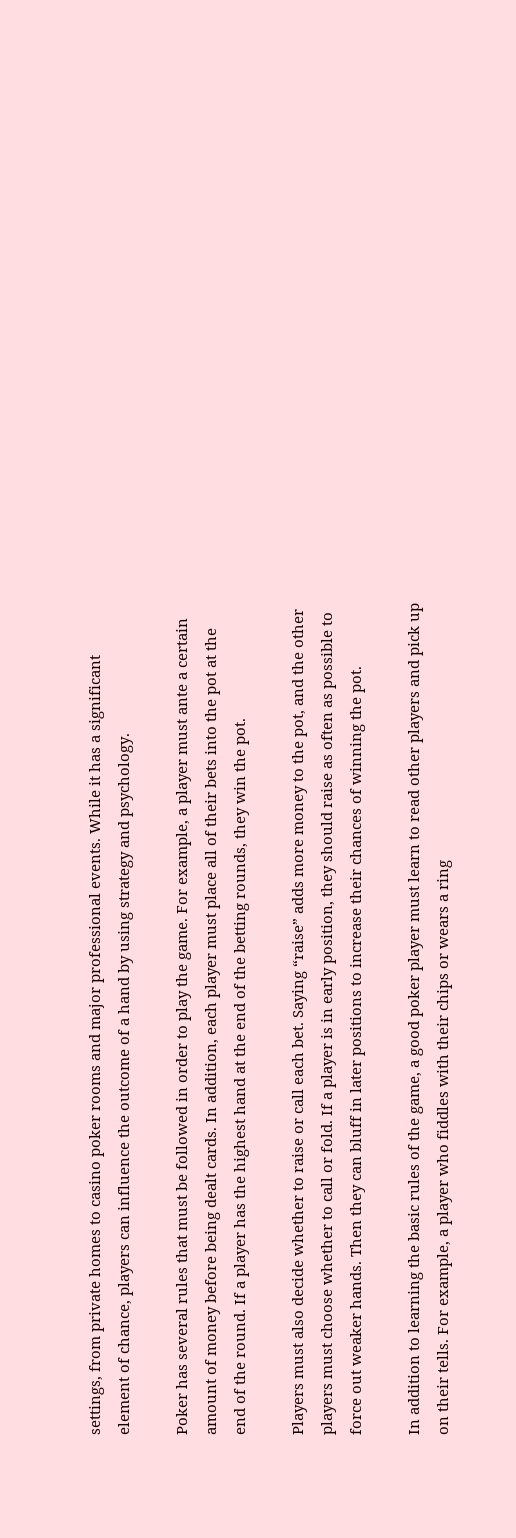settings, from private homes to casino poker rooms and major professional events. While it has a significant element of chance, players can influence the outcome of a hand by using strategy and psychology.

Poker has several rules that must be followed in order to play the game. For example, a player must ante a certain amount of money before being dealt cards. In addition, each player must place all of their bets into the pot at the end of the round. If a player has the highest hand at the end of the betting rounds, they win the pot.

Players must also decide whether to raise or call each bet. Saying “raise” adds more money to the pot, and the other players must choose whether to call or fold. If a player is in early position, they should raise as often as possible to force out weaker hands. Then they can bluff in later positions to increase their chances of winning the pot.

In addition to learning the basic rules of the game, a good poker player must learn to read other players and pick up on their tells. For example, a player who fiddles with their chips or wears a ring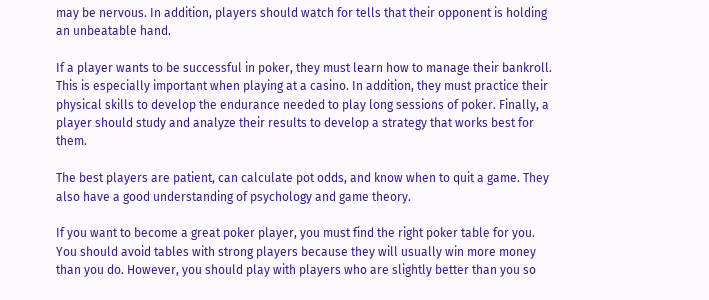may be nervous. In addition, players should watch for tells that their opponent is holding an unbeatable hand.

If a player wants to be successful in poker, they must learn how to manage their bankroll. This is especially important when playing at a casino. In addition, they must practice their physical skills to develop the endurance needed to play long sessions of poker. Finally, a player should study and analyze their results to develop a strategy that works best for them.

The best players are patient, can calculate pot odds, and know when to quit a game. They also have a good understanding of psychology and game theory.

If you want to become a great poker player, you must find the right poker table for you. You should avoid tables with strong players because they will usually win more money than you do. However, you should play with players who are slightly better than you so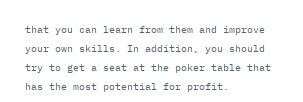that you can learn from them and improve your own skills. In addition, you should try to get a seat at the poker table that has the most potential for profit.